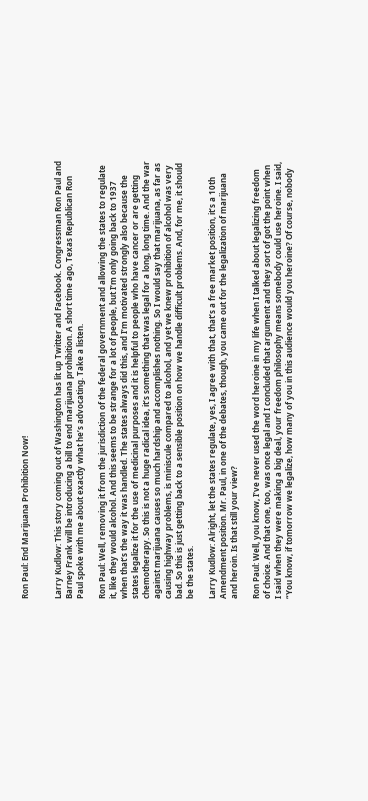Ron Paul: End Marijuana Prohibition Now!


Larry Kudlow: This story coming out of Washington has lit up Twitter and Facebook. Congressman Ron Paul and Barney Frank will be introducing a bill to end marijuana prohibition. A short time ago, Texas Republican Ron Paul spoke with me about exactly what he’s advocating. Take a listen.

Ron Paul: Well, removing it from the jurisdiction of the federal government and allowing the states to regulate it, like they would alcohol. And this seems to be strange for a lot of people, but I’m only going back to 1937 when that’s the way it was handled. The states always did this, and I’m motivated strongly also because the states legalize it for the use of medicinal purposes and it is helpful to people who have cancer or are getting chemotherapy. So this is not a huge radical idea, it’s something that was legal for a long, long time. And the war against marijuana causes so much hardship and accomplishes nothing. So I would say that marijuana, as far as causing highway problems, is miniscule compared to alcohol, and yet we knew prohibition of alcohol was very bad. So this is just getting back to a sensible position on how we handle difficult problems. And, for me, it should be the states.

Larry Kudlow: Alright, let the states regulate, yes, I agree with that, that’s a free market position, it’s a 10th Amendment position. Mr. Paul, in one of the debates, though, you came out for the legalization of marijuana and heroin. Is that still your view?

Ron Paul: Well, you know, I’ve never used the word heroine in my life when I talked about legalizing freedom of choice. And that one, too, was once legal and I concluded that argument and they sort of got the point when I said when they were making a big deal, your freedom philosophy means somebody could use heroine. I said, “You know, if tomorrow we legalize, how many of you in this audience would you heroine? Of course, nobody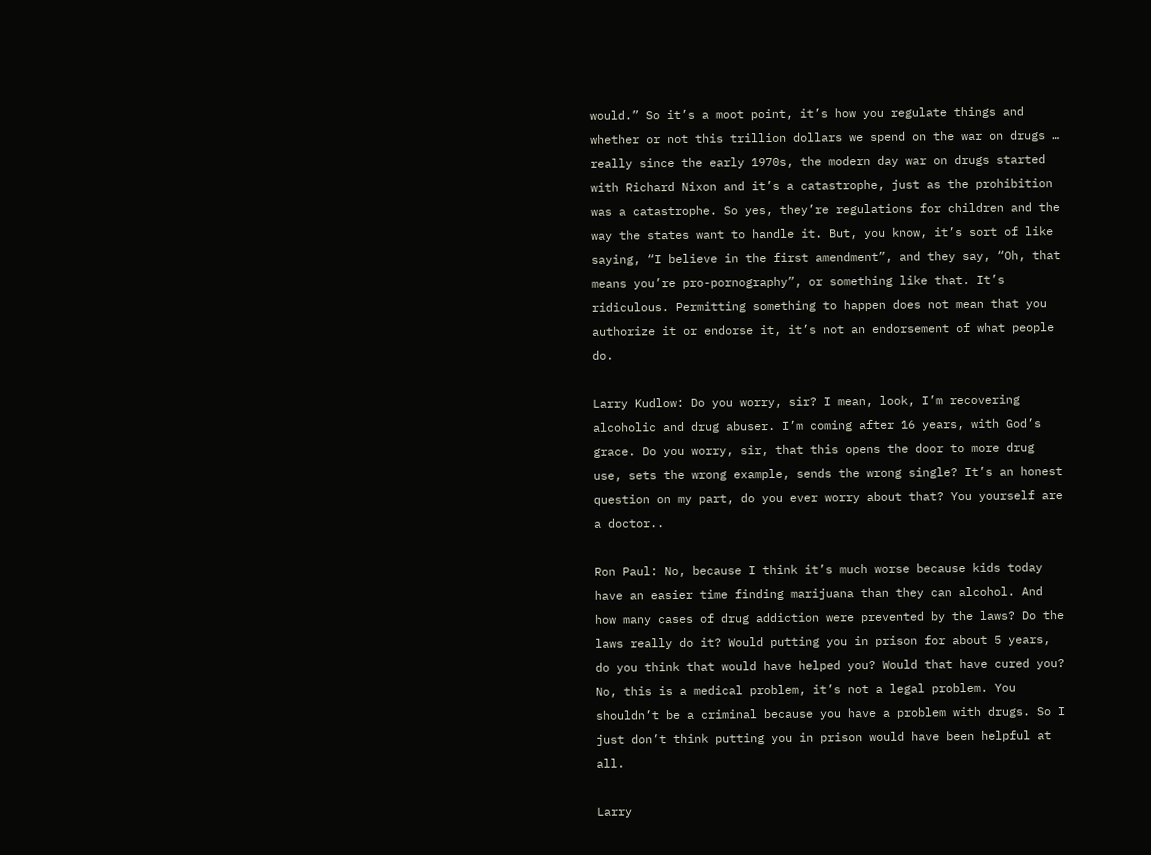would.” So it’s a moot point, it’s how you regulate things and whether or not this trillion dollars we spend on the war on drugs … really since the early 1970s, the modern day war on drugs started with Richard Nixon and it’s a catastrophe, just as the prohibition was a catastrophe. So yes, they’re regulations for children and the way the states want to handle it. But, you know, it’s sort of like saying, “I believe in the first amendment”, and they say, “Oh, that means you’re pro-pornography”, or something like that. It’s ridiculous. Permitting something to happen does not mean that you authorize it or endorse it, it’s not an endorsement of what people do.

Larry Kudlow: Do you worry, sir? I mean, look, I’m recovering alcoholic and drug abuser. I’m coming after 16 years, with God’s grace. Do you worry, sir, that this opens the door to more drug use, sets the wrong example, sends the wrong single? It’s an honest question on my part, do you ever worry about that? You yourself are a doctor..

Ron Paul: No, because I think it’s much worse because kids today have an easier time finding marijuana than they can alcohol. And how many cases of drug addiction were prevented by the laws? Do the laws really do it? Would putting you in prison for about 5 years, do you think that would have helped you? Would that have cured you? No, this is a medical problem, it’s not a legal problem. You shouldn’t be a criminal because you have a problem with drugs. So I just don’t think putting you in prison would have been helpful at all.

Larry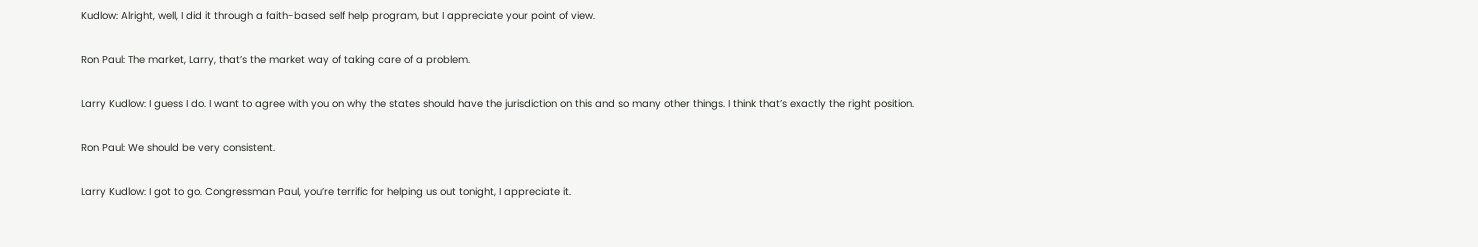Kudlow: Alright, well, I did it through a faith-based self help program, but I appreciate your point of view.

Ron Paul: The market, Larry, that’s the market way of taking care of a problem.

Larry Kudlow: I guess I do. I want to agree with you on why the states should have the jurisdiction on this and so many other things. I think that’s exactly the right position.

Ron Paul: We should be very consistent.

Larry Kudlow: I got to go. Congressman Paul, you’re terrific for helping us out tonight, I appreciate it.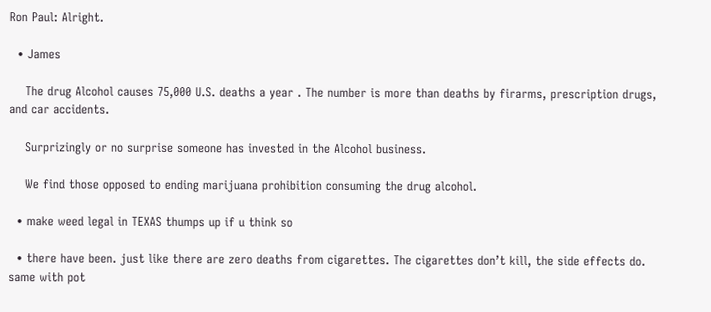Ron Paul: Alright.

  • James

    The drug Alcohol causes 75,000 U.S. deaths a year . The number is more than deaths by firarms, prescription drugs, and car accidents.

    Surprizingly or no surprise someone has invested in the Alcohol business.

    We find those opposed to ending marijuana prohibition consuming the drug alcohol.

  • make weed legal in TEXAS thumps up if u think so

  • there have been. just like there are zero deaths from cigarettes. The cigarettes don’t kill, the side effects do. same with pot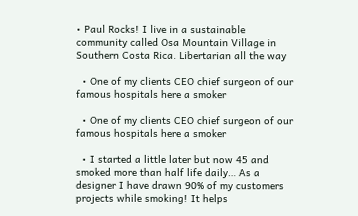• Paul Rocks! I live in a sustainable community called Osa Mountain Village in Southern Costa Rica. Libertarian all the way

  • One of my clients CEO chief surgeon of our famous hospitals here a smoker

  • One of my clients CEO chief surgeon of our famous hospitals here a smoker

  • I started a little later but now 45 and smoked more than half life daily… As a designer I have drawn 90% of my customers projects while smoking! It helps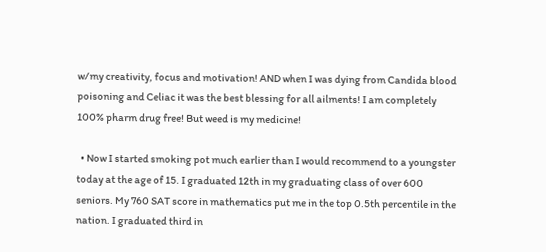w/my creativity, focus and motivation! AND when I was dying from Candida blood poisoning and Celiac it was the best blessing for all ailments! I am completely 100% pharm drug free! But weed is my medicine!

  • Now I started smoking pot much earlier than I would recommend to a youngster today at the age of 15. I graduated 12th in my graduating class of over 600 seniors. My 760 SAT score in mathematics put me in the top 0.5th percentile in the nation. I graduated third in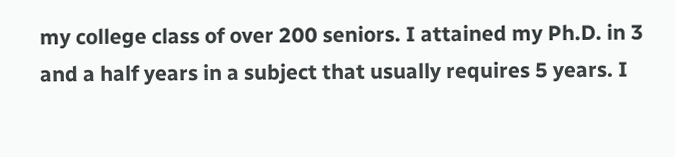my college class of over 200 seniors. I attained my Ph.D. in 3 and a half years in a subject that usually requires 5 years. I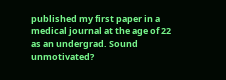published my first paper in a medical journal at the age of 22 as an undergrad. Sound unmotivated?